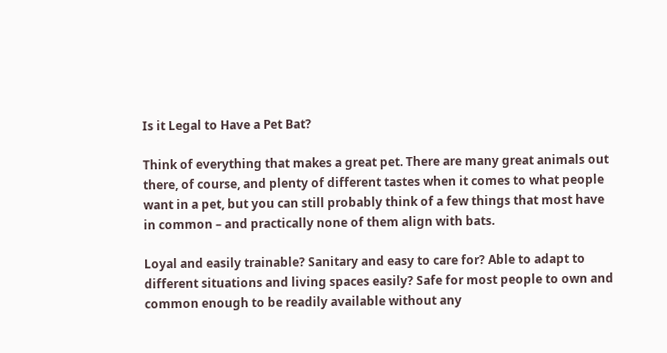Is it Legal to Have a Pet Bat?

Think of everything that makes a great pet. There are many great animals out there, of course, and plenty of different tastes when it comes to what people want in a pet, but you can still probably think of a few things that most have in common – and practically none of them align with bats.

Loyal and easily trainable? Sanitary and easy to care for? Able to adapt to different situations and living spaces easily? Safe for most people to own and common enough to be readily available without any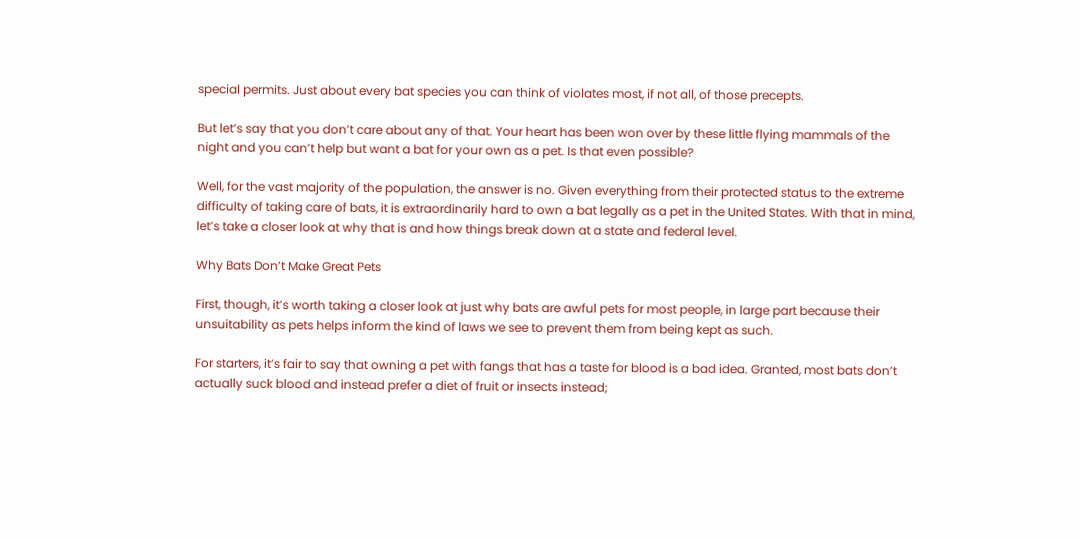special permits. Just about every bat species you can think of violates most, if not all, of those precepts.

But let’s say that you don’t care about any of that. Your heart has been won over by these little flying mammals of the night and you can’t help but want a bat for your own as a pet. Is that even possible?

Well, for the vast majority of the population, the answer is no. Given everything from their protected status to the extreme difficulty of taking care of bats, it is extraordinarily hard to own a bat legally as a pet in the United States. With that in mind, let’s take a closer look at why that is and how things break down at a state and federal level.

Why Bats Don’t Make Great Pets

First, though, it’s worth taking a closer look at just why bats are awful pets for most people, in large part because their unsuitability as pets helps inform the kind of laws we see to prevent them from being kept as such.

For starters, it’s fair to say that owning a pet with fangs that has a taste for blood is a bad idea. Granted, most bats don’t actually suck blood and instead prefer a diet of fruit or insects instead;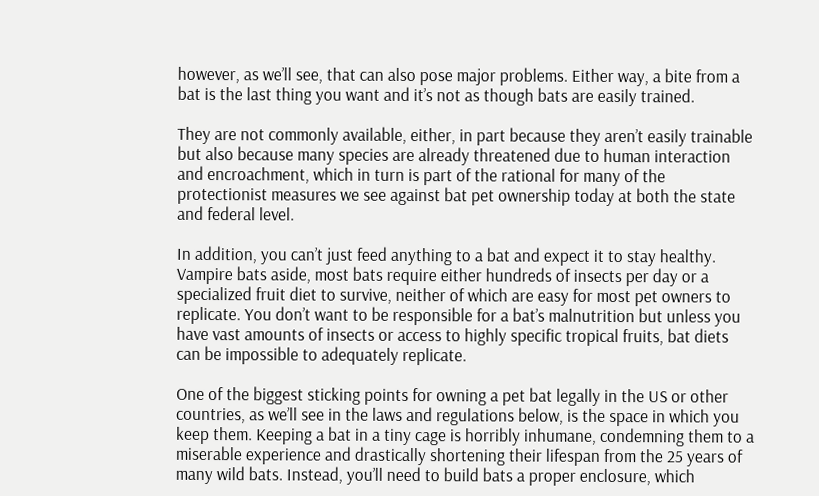however, as we’ll see, that can also pose major problems. Either way, a bite from a bat is the last thing you want and it’s not as though bats are easily trained.

They are not commonly available, either, in part because they aren’t easily trainable but also because many species are already threatened due to human interaction and encroachment, which in turn is part of the rational for many of the protectionist measures we see against bat pet ownership today at both the state and federal level.

In addition, you can’t just feed anything to a bat and expect it to stay healthy. Vampire bats aside, most bats require either hundreds of insects per day or a specialized fruit diet to survive, neither of which are easy for most pet owners to replicate. You don’t want to be responsible for a bat’s malnutrition but unless you have vast amounts of insects or access to highly specific tropical fruits, bat diets can be impossible to adequately replicate.

One of the biggest sticking points for owning a pet bat legally in the US or other countries, as we’ll see in the laws and regulations below, is the space in which you keep them. Keeping a bat in a tiny cage is horribly inhumane, condemning them to a miserable experience and drastically shortening their lifespan from the 25 years of many wild bats. Instead, you’ll need to build bats a proper enclosure, which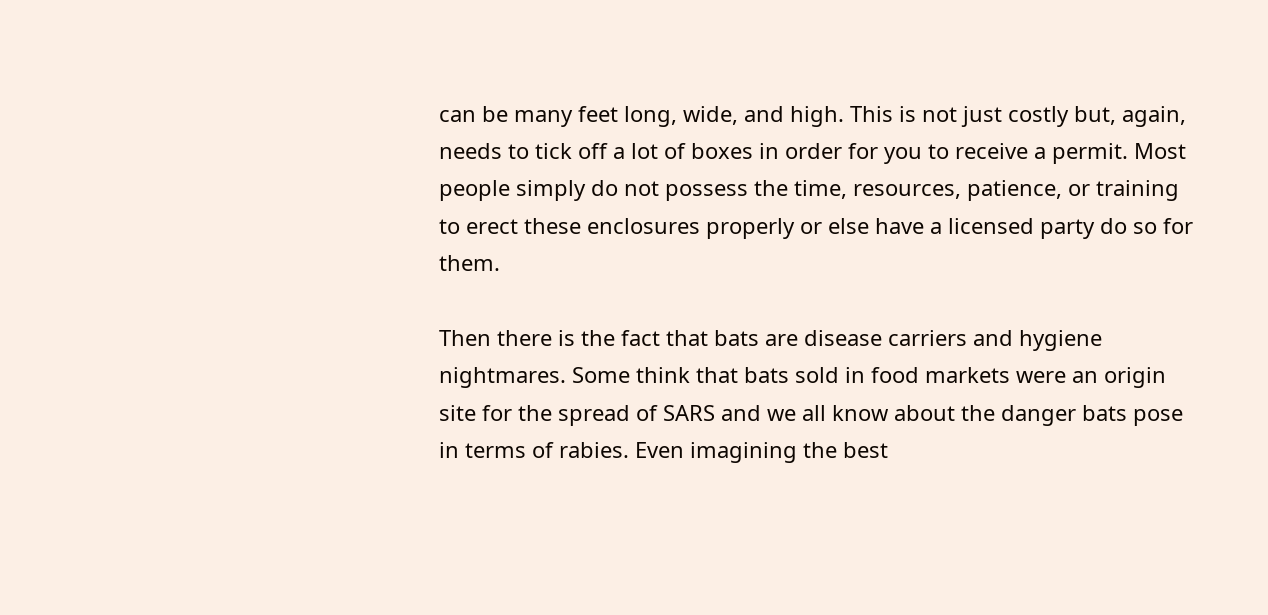can be many feet long, wide, and high. This is not just costly but, again, needs to tick off a lot of boxes in order for you to receive a permit. Most people simply do not possess the time, resources, patience, or training to erect these enclosures properly or else have a licensed party do so for them.

Then there is the fact that bats are disease carriers and hygiene nightmares. Some think that bats sold in food markets were an origin site for the spread of SARS and we all know about the danger bats pose in terms of rabies. Even imagining the best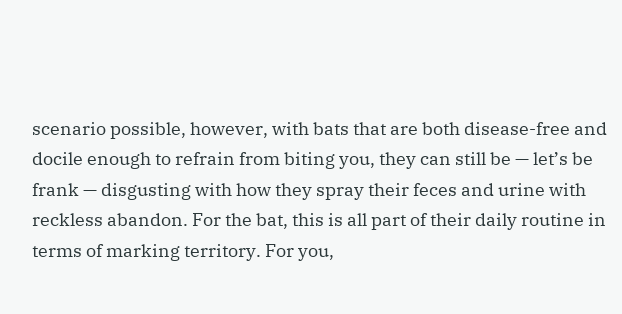scenario possible, however, with bats that are both disease-free and docile enough to refrain from biting you, they can still be — let’s be frank — disgusting with how they spray their feces and urine with reckless abandon. For the bat, this is all part of their daily routine in terms of marking territory. For you,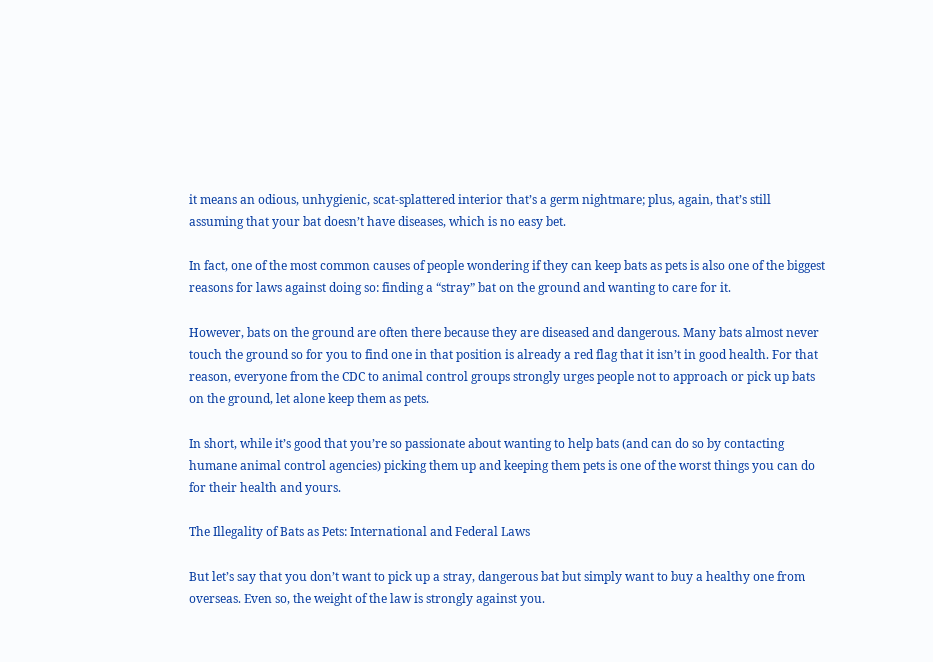it means an odious, unhygienic, scat-splattered interior that’s a germ nightmare; plus, again, that’s still assuming that your bat doesn’t have diseases, which is no easy bet.

In fact, one of the most common causes of people wondering if they can keep bats as pets is also one of the biggest reasons for laws against doing so: finding a “stray” bat on the ground and wanting to care for it.

However, bats on the ground are often there because they are diseased and dangerous. Many bats almost never touch the ground so for you to find one in that position is already a red flag that it isn’t in good health. For that reason, everyone from the CDC to animal control groups strongly urges people not to approach or pick up bats on the ground, let alone keep them as pets.

In short, while it’s good that you’re so passionate about wanting to help bats (and can do so by contacting humane animal control agencies) picking them up and keeping them pets is one of the worst things you can do for their health and yours.

The Illegality of Bats as Pets: International and Federal Laws

But let’s say that you don’t want to pick up a stray, dangerous bat but simply want to buy a healthy one from overseas. Even so, the weight of the law is strongly against you.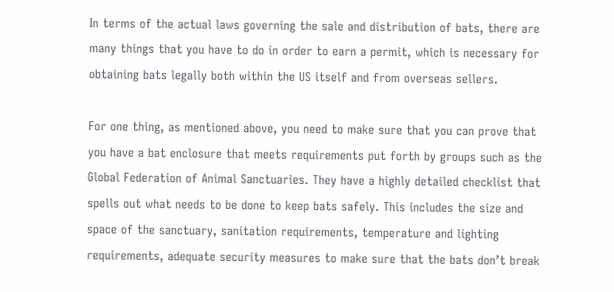In terms of the actual laws governing the sale and distribution of bats, there are many things that you have to do in order to earn a permit, which is necessary for obtaining bats legally both within the US itself and from overseas sellers.

For one thing, as mentioned above, you need to make sure that you can prove that you have a bat enclosure that meets requirements put forth by groups such as the Global Federation of Animal Sanctuaries. They have a highly detailed checklist that spells out what needs to be done to keep bats safely. This includes the size and space of the sanctuary, sanitation requirements, temperature and lighting requirements, adequate security measures to make sure that the bats don’t break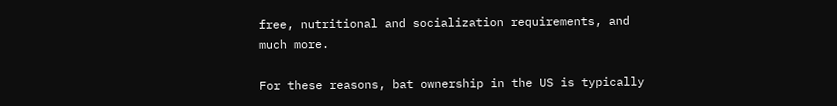free, nutritional and socialization requirements, and much more.

For these reasons, bat ownership in the US is typically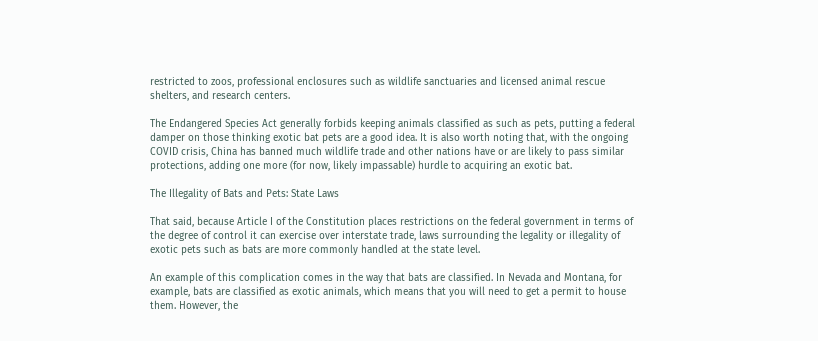restricted to zoos, professional enclosures such as wildlife sanctuaries and licensed animal rescue shelters, and research centers.

The Endangered Species Act generally forbids keeping animals classified as such as pets, putting a federal damper on those thinking exotic bat pets are a good idea. It is also worth noting that, with the ongoing COVID crisis, China has banned much wildlife trade and other nations have or are likely to pass similar protections, adding one more (for now, likely impassable) hurdle to acquiring an exotic bat.

The Illegality of Bats and Pets: State Laws

That said, because Article I of the Constitution places restrictions on the federal government in terms of the degree of control it can exercise over interstate trade, laws surrounding the legality or illegality of exotic pets such as bats are more commonly handled at the state level.

An example of this complication comes in the way that bats are classified. In Nevada and Montana, for example, bats are classified as exotic animals, which means that you will need to get a permit to house them. However, the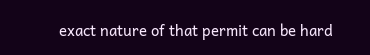exact nature of that permit can be hard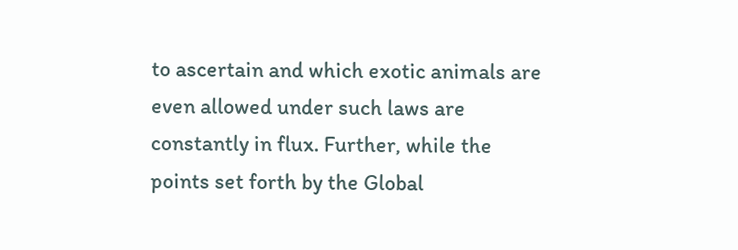to ascertain and which exotic animals are even allowed under such laws are constantly in flux. Further, while the points set forth by the Global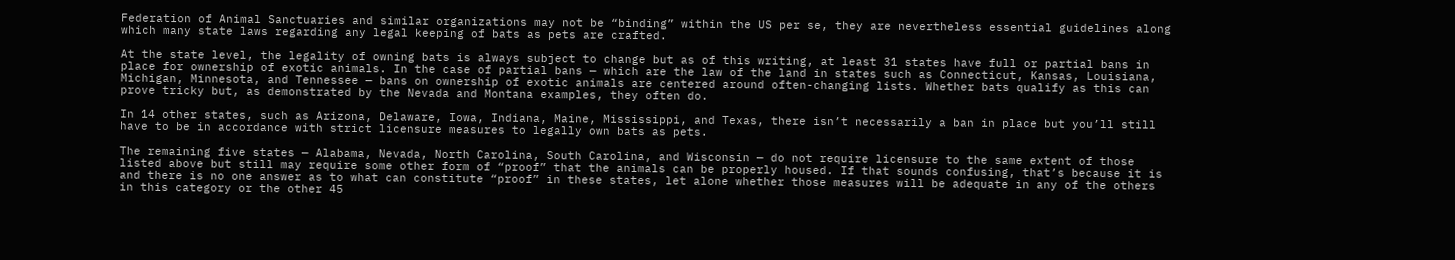Federation of Animal Sanctuaries and similar organizations may not be “binding” within the US per se, they are nevertheless essential guidelines along which many state laws regarding any legal keeping of bats as pets are crafted.

At the state level, the legality of owning bats is always subject to change but as of this writing, at least 31 states have full or partial bans in place for ownership of exotic animals. In the case of partial bans — which are the law of the land in states such as Connecticut, Kansas, Louisiana, Michigan, Minnesota, and Tennessee — bans on ownership of exotic animals are centered around often-changing lists. Whether bats qualify as this can prove tricky but, as demonstrated by the Nevada and Montana examples, they often do.

In 14 other states, such as Arizona, Delaware, Iowa, Indiana, Maine, Mississippi, and Texas, there isn’t necessarily a ban in place but you’ll still have to be in accordance with strict licensure measures to legally own bats as pets.

The remaining five states — Alabama, Nevada, North Carolina, South Carolina, and Wisconsin — do not require licensure to the same extent of those listed above but still may require some other form of “proof” that the animals can be properly housed. If that sounds confusing, that’s because it is and there is no one answer as to what can constitute “proof” in these states, let alone whether those measures will be adequate in any of the others in this category or the other 45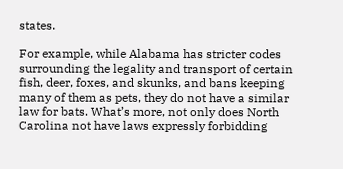states.

For example, while Alabama has stricter codes surrounding the legality and transport of certain fish, deer, foxes, and skunks, and bans keeping many of them as pets, they do not have a similar law for bats. What’s more, not only does North Carolina not have laws expressly forbidding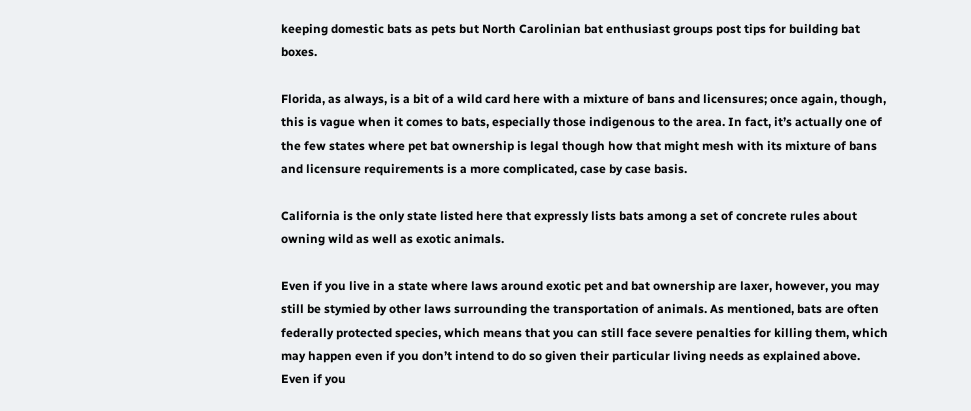keeping domestic bats as pets but North Carolinian bat enthusiast groups post tips for building bat boxes.

Florida, as always, is a bit of a wild card here with a mixture of bans and licensures; once again, though, this is vague when it comes to bats, especially those indigenous to the area. In fact, it’s actually one of the few states where pet bat ownership is legal though how that might mesh with its mixture of bans and licensure requirements is a more complicated, case by case basis.

California is the only state listed here that expressly lists bats among a set of concrete rules about owning wild as well as exotic animals.

Even if you live in a state where laws around exotic pet and bat ownership are laxer, however, you may still be stymied by other laws surrounding the transportation of animals. As mentioned, bats are often federally protected species, which means that you can still face severe penalties for killing them, which may happen even if you don’t intend to do so given their particular living needs as explained above. Even if you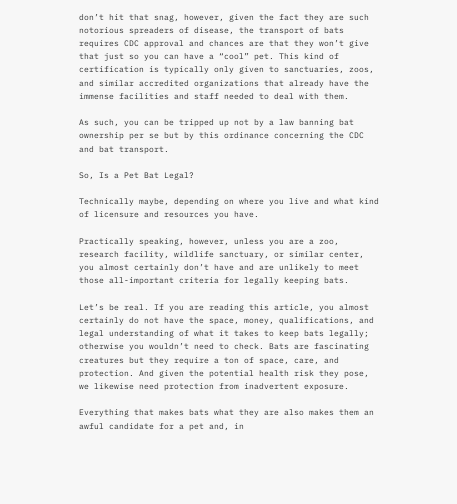don’t hit that snag, however, given the fact they are such notorious spreaders of disease, the transport of bats requires CDC approval and chances are that they won’t give that just so you can have a “cool” pet. This kind of certification is typically only given to sanctuaries, zoos, and similar accredited organizations that already have the immense facilities and staff needed to deal with them.

As such, you can be tripped up not by a law banning bat ownership per se but by this ordinance concerning the CDC and bat transport.

So, Is a Pet Bat Legal?

Technically maybe, depending on where you live and what kind of licensure and resources you have.

Practically speaking, however, unless you are a zoo, research facility, wildlife sanctuary, or similar center, you almost certainly don’t have and are unlikely to meet those all-important criteria for legally keeping bats.

Let’s be real. If you are reading this article, you almost certainly do not have the space, money, qualifications, and legal understanding of what it takes to keep bats legally; otherwise you wouldn’t need to check. Bats are fascinating creatures but they require a ton of space, care, and protection. And given the potential health risk they pose, we likewise need protection from inadvertent exposure.

Everything that makes bats what they are also makes them an awful candidate for a pet and, in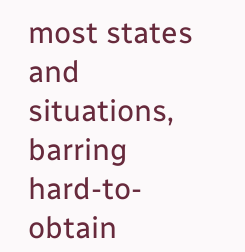most states and situations, barring hard-to-obtain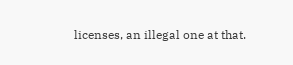licenses, an illegal one at that.